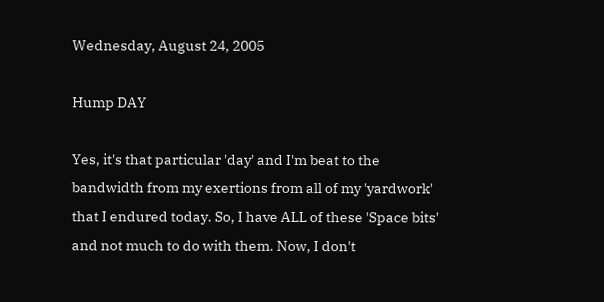Wednesday, August 24, 2005

Hump DAY

Yes, it's that particular 'day' and I'm beat to the bandwidth from my exertions from all of my 'yardwork' that I endured today. So, I have ALL of these 'Space bits' and not much to do with them. Now, I don't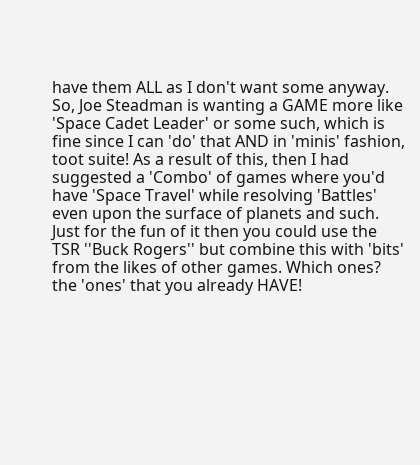have them ALL as I don't want some anyway. So, Joe Steadman is wanting a GAME more like 'Space Cadet Leader' or some such, which is fine since I can 'do' that AND in 'minis' fashion, toot suite! As a result of this, then I had suggested a 'Combo' of games where you'd have 'Space Travel' while resolving 'Battles' even upon the surface of planets and such. Just for the fun of it then you could use the TSR ''Buck Rogers'' but combine this with 'bits' from the likes of other games. Which ones? the 'ones' that you already HAVE!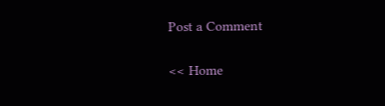Post a Comment

<< Home